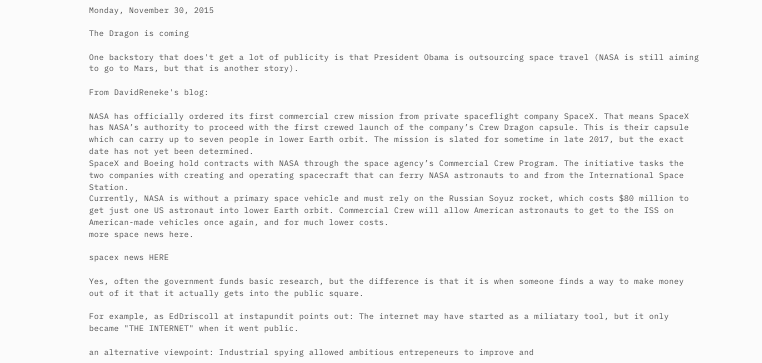Monday, November 30, 2015

The Dragon is coming

One backstory that does't get a lot of publicity is that President Obama is outsourcing space travel (NASA is still aiming to go to Mars, but that is another story).

From DavidReneke's blog:

NASA has officially ordered its first commercial crew mission from private spaceflight company SpaceX. That means SpaceX has NASA’s authority to proceed with the first crewed launch of the company’s Crew Dragon capsule. This is their capsule which can carry up to seven people in lower Earth orbit. The mission is slated for sometime in late 2017, but the exact date has not yet been determined.
SpaceX and Boeing hold contracts with NASA through the space agency’s Commercial Crew Program. The initiative tasks the two companies with creating and operating spacecraft that can ferry NASA astronauts to and from the International Space Station.
Currently, NASA is without a primary space vehicle and must rely on the Russian Soyuz rocket, which costs $80 million to get just one US astronaut into lower Earth orbit. Commercial Crew will allow American astronauts to get to the ISS on American-made vehicles once again, and for much lower costs.
more space news here.

spacex news HERE

Yes, often the government funds basic research, but the difference is that it is when someone finds a way to make money out of it that it actually gets into the public square.

For example, as EdDriscoll at instapundit points out: The internet may have started as a miliatary tool, but it only became "THE INTERNET" when it went public.

an alternative viewpoint: Industrial spying allowed ambitious entrepeneurs to improve and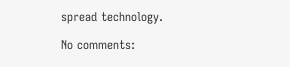spread technology.

No comments: